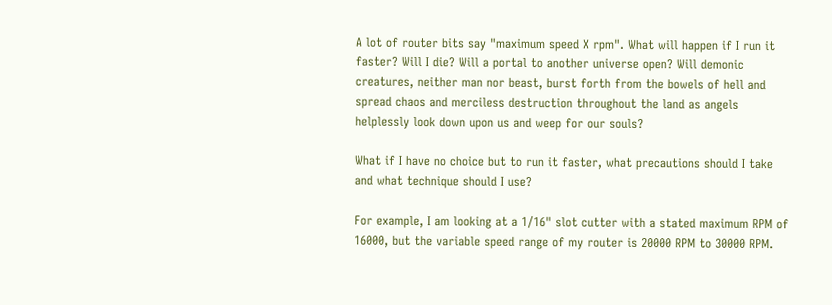A lot of router bits say "maximum speed X rpm". What will happen if I run it faster? Will I die? Will a portal to another universe open? Will demonic creatures, neither man nor beast, burst forth from the bowels of hell and spread chaos and merciless destruction throughout the land as angels helplessly look down upon us and weep for our souls?

What if I have no choice but to run it faster, what precautions should I take and what technique should I use?

For example, I am looking at a 1/16" slot cutter with a stated maximum RPM of 16000, but the variable speed range of my router is 20000 RPM to 30000 RPM.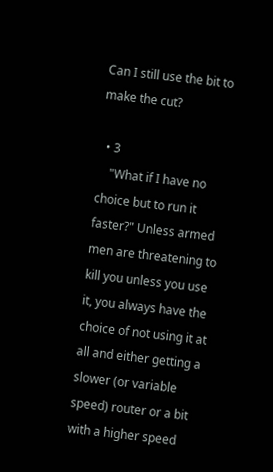Can I still use the bit to make the cut?

  • 3
    "What if I have no choice but to run it faster?" Unless armed men are threatening to kill you unless you use it, you always have the choice of not using it at all and either getting a slower (or variable speed) router or a bit with a higher speed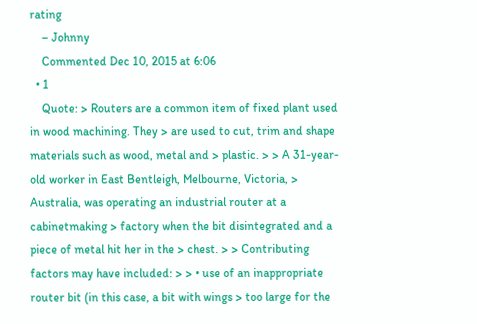rating
    – Johnny
    Commented Dec 10, 2015 at 6:06
  • 1
    Quote: > Routers are a common item of fixed plant used in wood machining. They > are used to cut, trim and shape materials such as wood, metal and > plastic. > > A 31-year-old worker in East Bentleigh, Melbourne, Victoria, > Australia, was operating an industrial router at a cabinetmaking > factory when the bit disintegrated and a piece of metal hit her in the > chest. > > Contributing factors may have included: > > • use of an inappropriate router bit (in this case, a bit with wings > too large for the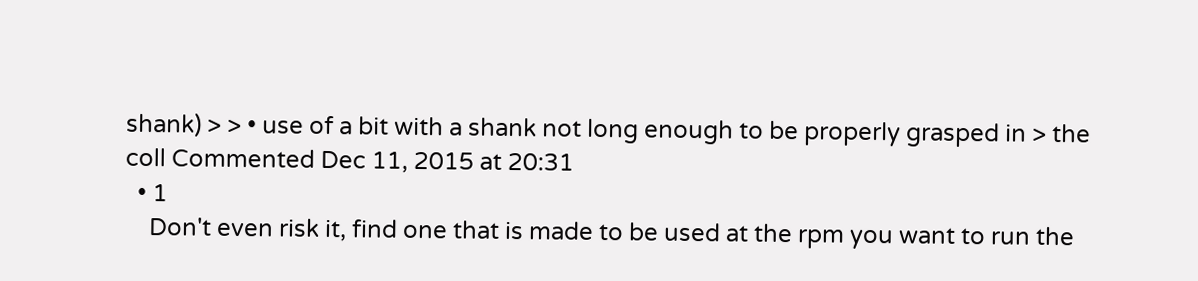shank) > > • use of a bit with a shank not long enough to be properly grasped in > the coll Commented Dec 11, 2015 at 20:31
  • 1
    Don't even risk it, find one that is made to be used at the rpm you want to run the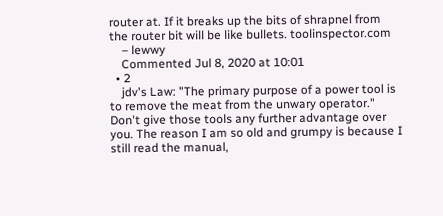router at. If it breaks up the bits of shrapnel from the router bit will be like bullets. toolinspector.com
    – lewwy
    Commented Jul 8, 2020 at 10:01
  • 2
    jdv's Law: "The primary purpose of a power tool is to remove the meat from the unwary operator." Don't give those tools any further advantage over you. The reason I am so old and grumpy is because I still read the manual,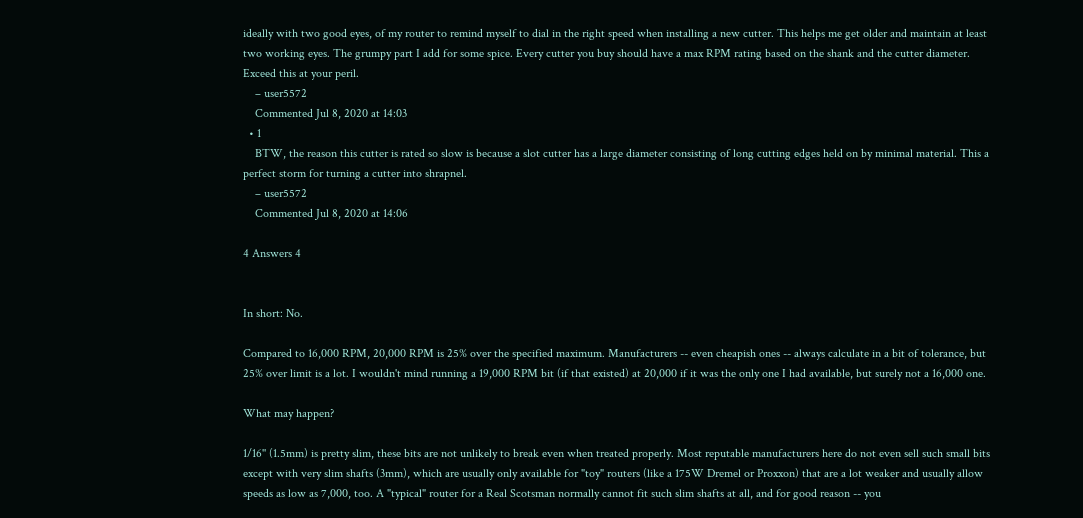ideally with two good eyes, of my router to remind myself to dial in the right speed when installing a new cutter. This helps me get older and maintain at least two working eyes. The grumpy part I add for some spice. Every cutter you buy should have a max RPM rating based on the shank and the cutter diameter. Exceed this at your peril.
    – user5572
    Commented Jul 8, 2020 at 14:03
  • 1
    BTW, the reason this cutter is rated so slow is because a slot cutter has a large diameter consisting of long cutting edges held on by minimal material. This a perfect storm for turning a cutter into shrapnel.
    – user5572
    Commented Jul 8, 2020 at 14:06

4 Answers 4


In short: No.

Compared to 16,000 RPM, 20,000 RPM is 25% over the specified maximum. Manufacturers -- even cheapish ones -- always calculate in a bit of tolerance, but 25% over limit is a lot. I wouldn't mind running a 19,000 RPM bit (if that existed) at 20,000 if it was the only one I had available, but surely not a 16,000 one.

What may happen?

1/16'' (1.5mm) is pretty slim, these bits are not unlikely to break even when treated properly. Most reputable manufacturers here do not even sell such small bits except with very slim shafts (3mm), which are usually only available for "toy" routers (like a 175W Dremel or Proxxon) that are a lot weaker and usually allow speeds as low as 7,000, too. A "typical" router for a Real Scotsman normally cannot fit such slim shafts at all, and for good reason -- you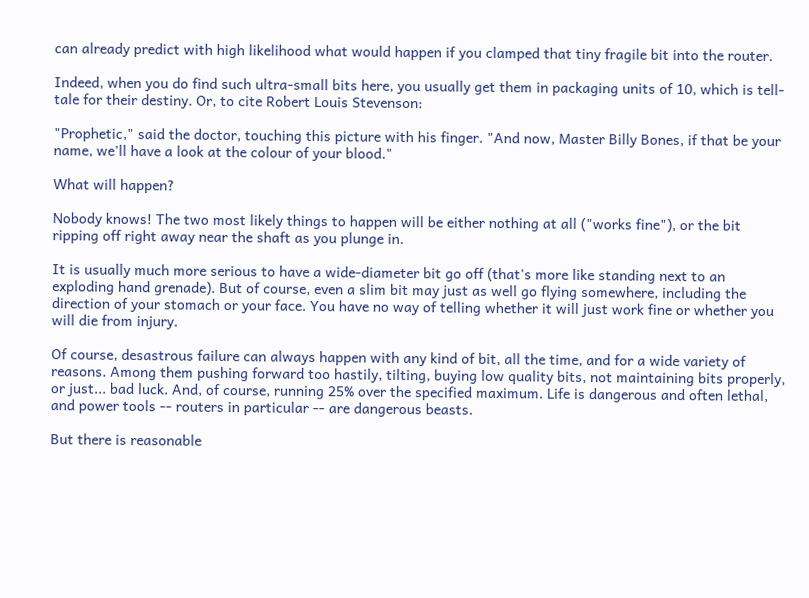can already predict with high likelihood what would happen if you clamped that tiny fragile bit into the router.

Indeed, when you do find such ultra-small bits here, you usually get them in packaging units of 10, which is tell-tale for their destiny. Or, to cite Robert Louis Stevenson:

"Prophetic," said the doctor, touching this picture with his finger. "And now, Master Billy Bones, if that be your name, we'll have a look at the colour of your blood."

What will happen?

Nobody knows! The two most likely things to happen will be either nothing at all ("works fine"), or the bit ripping off right away near the shaft as you plunge in.

It is usually much more serious to have a wide-diameter bit go off (that's more like standing next to an exploding hand grenade). But of course, even a slim bit may just as well go flying somewhere, including the direction of your stomach or your face. You have no way of telling whether it will just work fine or whether you will die from injury.

Of course, desastrous failure can always happen with any kind of bit, all the time, and for a wide variety of reasons. Among them pushing forward too hastily, tilting, buying low quality bits, not maintaining bits properly, or just... bad luck. And, of course, running 25% over the specified maximum. Life is dangerous and often lethal, and power tools -- routers in particular -- are dangerous beasts.

But there is reasonable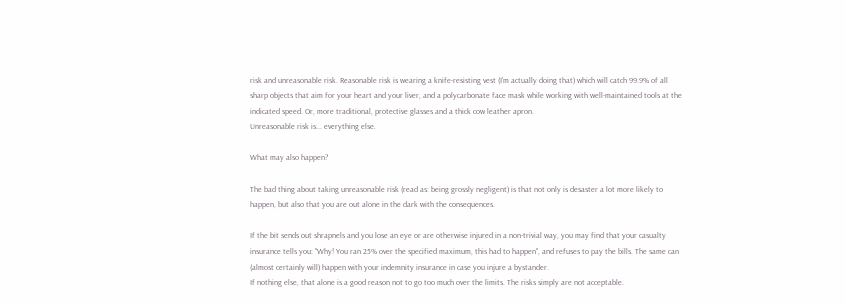risk and unreasonable risk. Reasonable risk is wearing a knife-resisting vest (I'm actually doing that) which will catch 99.9% of all sharp objects that aim for your heart and your liver, and a polycarbonate face mask while working with well-maintained tools at the indicated speed. Or, more traditional, protective glasses and a thick cow leather apron.
Unreasonable risk is... everything else.

What may also happen?

The bad thing about taking unreasonable risk (read as: being grossly negligent) is that not only is desaster a lot more likely to happen, but also that you are out alone in the dark with the consequences.

If the bit sends out shrapnels and you lose an eye or are otherwise injured in a non-trivial way, you may find that your casualty insurance tells you: "Why! You ran 25% over the specified maximum, this had to happen", and refuses to pay the bills. The same can (almost certainly will) happen with your indemnity insurance in case you injure a bystander.
If nothing else, that alone is a good reason not to go too much over the limits. The risks simply are not acceptable.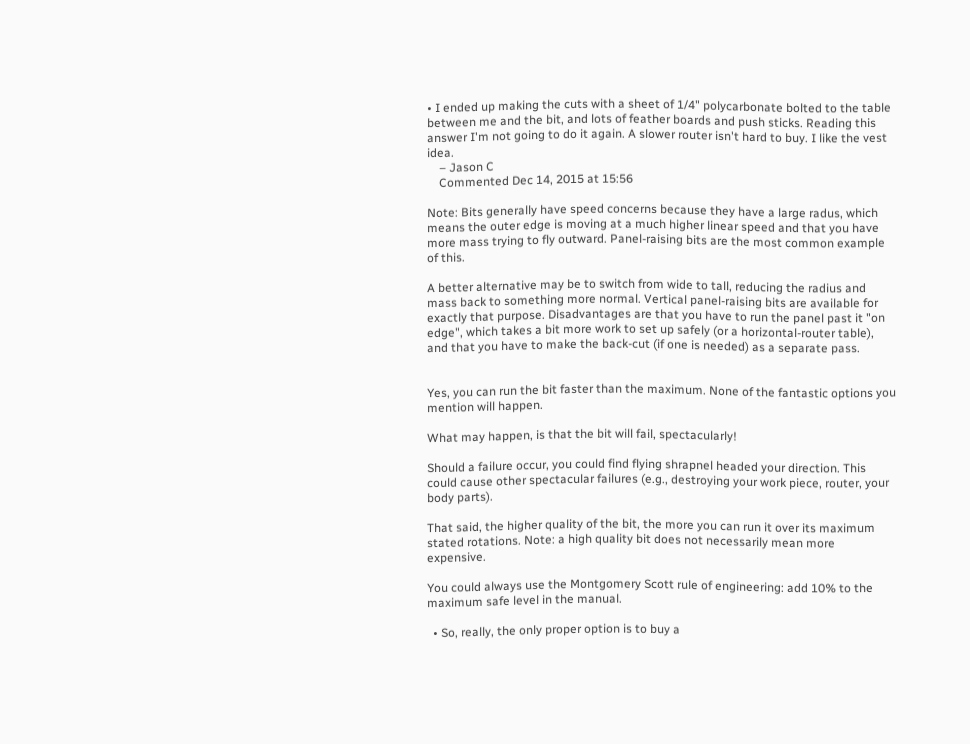• I ended up making the cuts with a sheet of 1/4" polycarbonate bolted to the table between me and the bit, and lots of feather boards and push sticks. Reading this answer I'm not going to do it again. A slower router isn't hard to buy. I like the vest idea.
    – Jason C
    Commented Dec 14, 2015 at 15:56

Note: Bits generally have speed concerns because they have a large radus, which means the outer edge is moving at a much higher linear speed and that you have more mass trying to fly outward. Panel-raising bits are the most common example of this.

A better alternative may be to switch from wide to tall, reducing the radius and mass back to something more normal. Vertical panel-raising bits are available for exactly that purpose. Disadvantages are that you have to run the panel past it "on edge", which takes a bit more work to set up safely (or a horizontal-router table), and that you have to make the back-cut (if one is needed) as a separate pass.


Yes, you can run the bit faster than the maximum. None of the fantastic options you mention will happen.

What may happen, is that the bit will fail, spectacularly!

Should a failure occur, you could find flying shrapnel headed your direction. This could cause other spectacular failures (e.g., destroying your work piece, router, your body parts).

That said, the higher quality of the bit, the more you can run it over its maximum stated rotations. Note: a high quality bit does not necessarily mean more expensive.

You could always use the Montgomery Scott rule of engineering: add 10% to the maximum safe level in the manual.

  • So, really, the only proper option is to buy a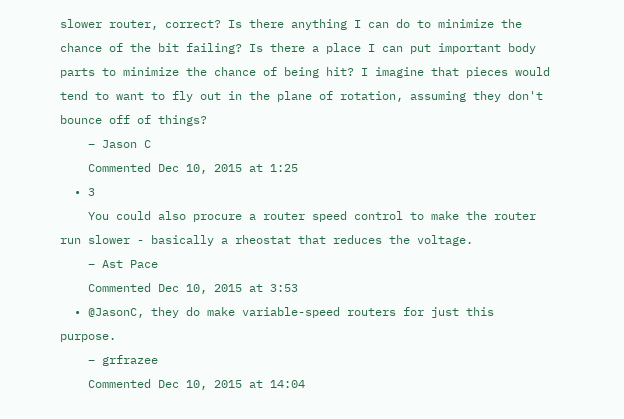slower router, correct? Is there anything I can do to minimize the chance of the bit failing? Is there a place I can put important body parts to minimize the chance of being hit? I imagine that pieces would tend to want to fly out in the plane of rotation, assuming they don't bounce off of things?
    – Jason C
    Commented Dec 10, 2015 at 1:25
  • 3
    You could also procure a router speed control to make the router run slower - basically a rheostat that reduces the voltage.
    – Ast Pace
    Commented Dec 10, 2015 at 3:53
  • @JasonC, they do make variable-speed routers for just this purpose.
    – grfrazee
    Commented Dec 10, 2015 at 14:04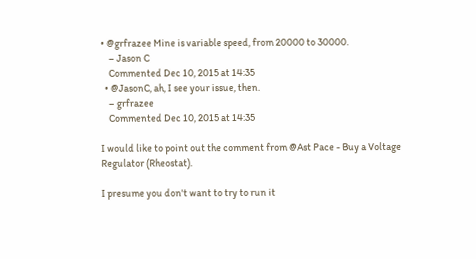• @grfrazee Mine is variable speed, from 20000 to 30000.
    – Jason C
    Commented Dec 10, 2015 at 14:35
  • @JasonC, ah, I see your issue, then.
    – grfrazee
    Commented Dec 10, 2015 at 14:35

I would like to point out the comment from @Ast Pace - Buy a Voltage Regulator (Rheostat).

I presume you don't want to try to run it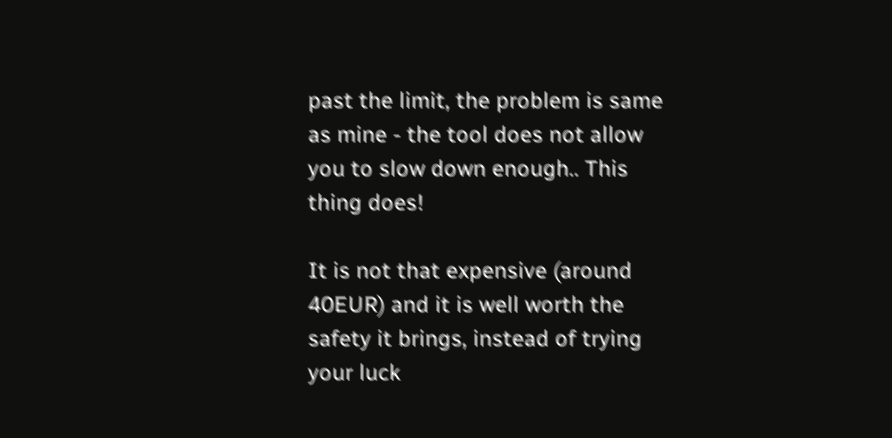past the limit, the problem is same as mine - the tool does not allow you to slow down enough.. This thing does!

It is not that expensive (around 40EUR) and it is well worth the safety it brings, instead of trying your luck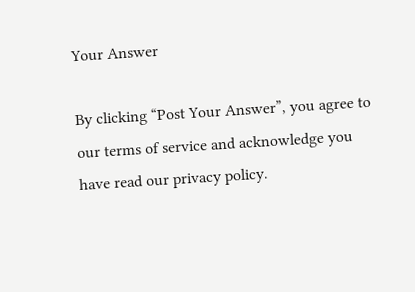Your Answer

By clicking “Post Your Answer”, you agree to our terms of service and acknowledge you have read our privacy policy.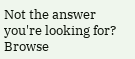Not the answer you're looking for? Browse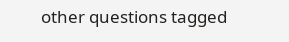other questions tagged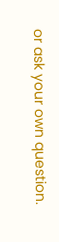or ask your own question.